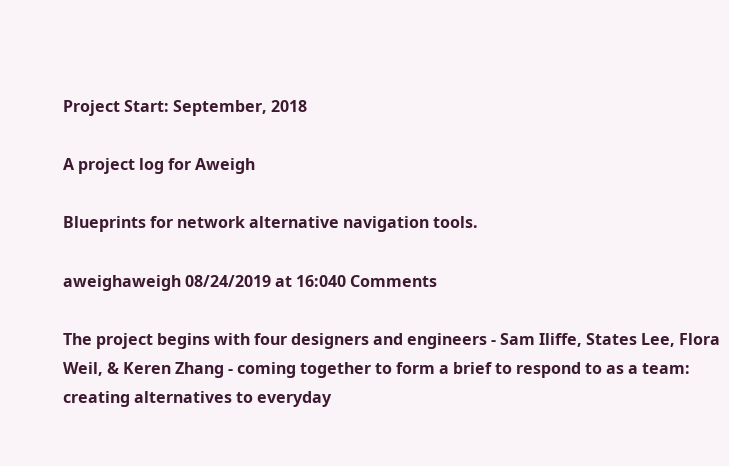Project Start: September, 2018

A project log for Aweigh

Blueprints for network alternative navigation tools.

aweighaweigh 08/24/2019 at 16:040 Comments

The project begins with four designers and engineers - Sam Iliffe, States Lee, Flora Weil, & Keren Zhang - coming together to form a brief to respond to as a team: creating alternatives to everyday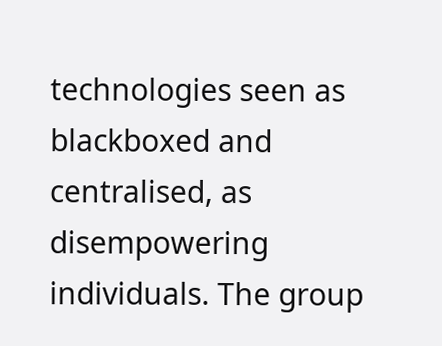technologies seen as blackboxed and centralised, as disempowering individuals. The group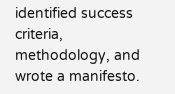identified success criteria, methodology, and wrote a manifesto.